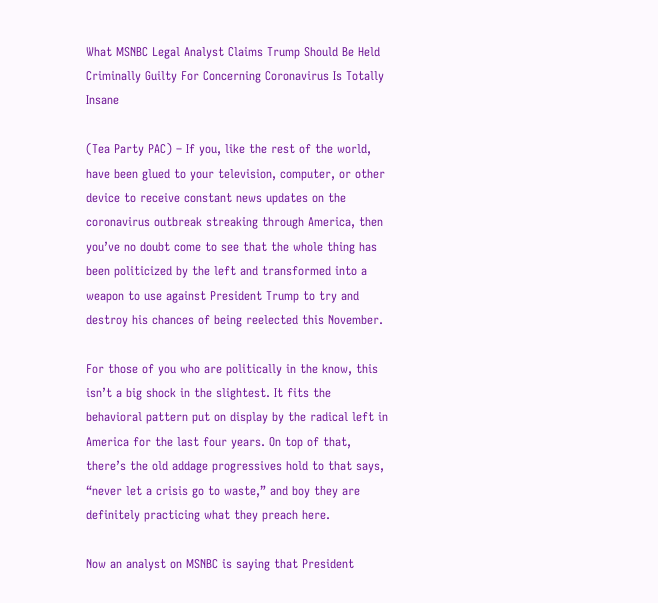What MSNBC Legal Analyst Claims Trump Should Be Held Criminally Guilty For Concerning Coronavirus Is Totally Insane

(Tea Party PAC) – If you, like the rest of the world, have been glued to your television, computer, or other device to receive constant news updates on the coronavirus outbreak streaking through America, then you’ve no doubt come to see that the whole thing has been politicized by the left and transformed into a weapon to use against President Trump to try and destroy his chances of being reelected this November.

For those of you who are politically in the know, this isn’t a big shock in the slightest. It fits the behavioral pattern put on display by the radical left in America for the last four years. On top of that, there’s the old addage progressives hold to that says, “never let a crisis go to waste,” and boy they are definitely practicing what they preach here.

Now an analyst on MSNBC is saying that President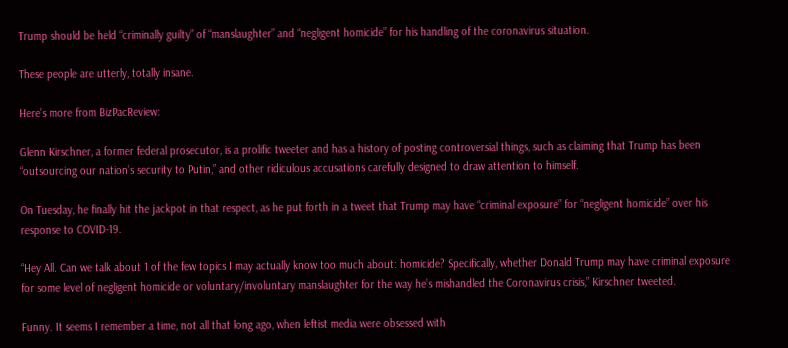Trump should be held “criminally guilty” of “manslaughter” and “negligent homicide” for his handling of the coronavirus situation.

These people are utterly, totally insane.

Here’s more from BizPacReview:

Glenn Kirschner, a former federal prosecutor, is a prolific tweeter and has a history of posting controversial things, such as claiming that Trump has been “outsourcing our nation’s security to Putin,” and other ridiculous accusations carefully designed to draw attention to himself.

On Tuesday, he finally hit the jackpot in that respect, as he put forth in a tweet that Trump may have “criminal exposure” for “negligent homicide” over his response to COVID-19.

“Hey All. Can we talk about 1 of the few topics I may actually know too much about: homicide? Specifically, whether Donald Trump may have criminal exposure for some level of negligent homicide or voluntary/involuntary manslaughter for the way he’s mishandled the Coronavirus crisis,” Kirschner tweeted.

Funny. It seems I remember a time, not all that long ago, when leftist media were obsessed with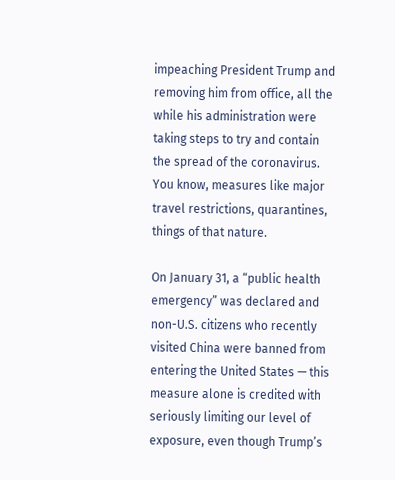impeaching President Trump and removing him from office, all the while his administration were taking steps to try and contain the spread of the coronavirus. You know, measures like major travel restrictions, quarantines, things of that nature.

On January 31, a “public health emergency” was declared and non-U.S. citizens who recently visited China were banned from entering the United States — this measure alone is credited with seriously limiting our level of exposure, even though Trump’s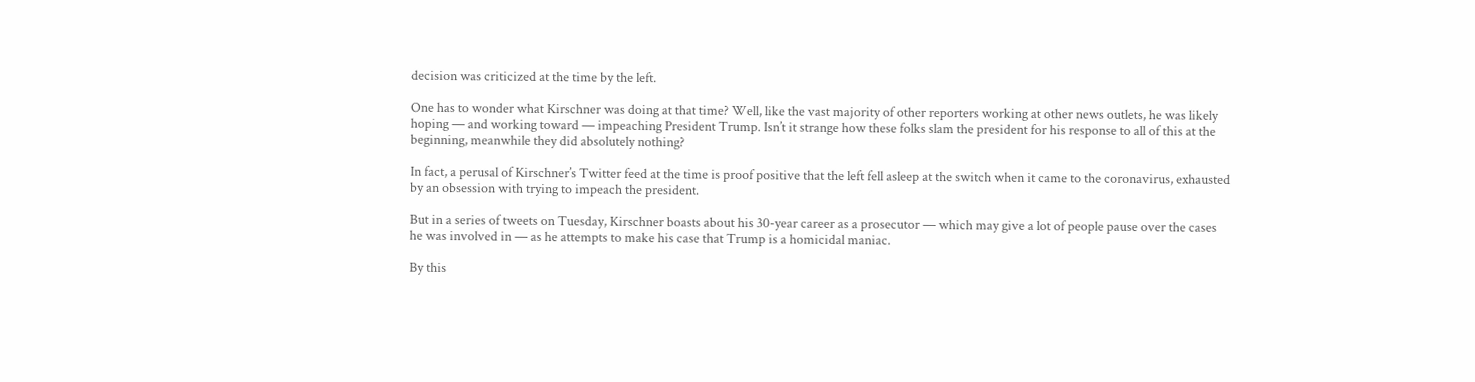decision was criticized at the time by the left.

One has to wonder what Kirschner was doing at that time? Well, like the vast majority of other reporters working at other news outlets, he was likely hoping — and working toward — impeaching President Trump. Isn’t it strange how these folks slam the president for his response to all of this at the beginning, meanwhile they did absolutely nothing?

In fact, a perusal of Kirschner’s Twitter feed at the time is proof positive that the left fell asleep at the switch when it came to the coronavirus, exhausted by an obsession with trying to impeach the president.

But in a series of tweets on Tuesday, Kirschner boasts about his 30-year career as a prosecutor — which may give a lot of people pause over the cases he was involved in — as he attempts to make his case that Trump is a homicidal maniac.

By this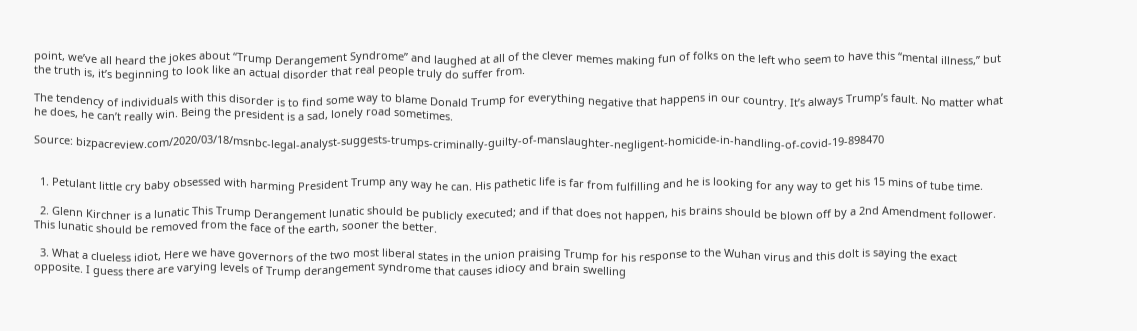point, we’ve all heard the jokes about “Trump Derangement Syndrome” and laughed at all of the clever memes making fun of folks on the left who seem to have this “mental illness,” but the truth is, it’s beginning to look like an actual disorder that real people truly do suffer from.

The tendency of individuals with this disorder is to find some way to blame Donald Trump for everything negative that happens in our country. It’s always Trump’s fault. No matter what he does, he can’t really win. Being the president is a sad, lonely road sometimes.

Source: bizpacreview.com/2020/03/18/msnbc-legal-analyst-suggests-trumps-criminally-guilty-of-manslaughter-negligent-homicide-in-handling-of-covid-19-898470


  1. Petulant little cry baby obsessed with harming President Trump any way he can. His pathetic life is far from fulfilling and he is looking for any way to get his 15 mins of tube time.

  2. Glenn Kirchner is a lunatic This Trump Derangement lunatic should be publicly executed; and if that does not happen, his brains should be blown off by a 2nd Amendment follower. This lunatic should be removed from the face of the earth, sooner the better.

  3. What a clueless idiot, Here we have governors of the two most liberal states in the union praising Trump for his response to the Wuhan virus and this dolt is saying the exact opposite. I guess there are varying levels of Trump derangement syndrome that causes idiocy and brain swelling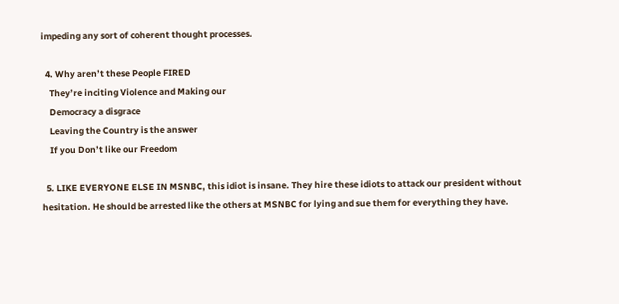impeding any sort of coherent thought processes.

  4. Why aren’t these People FIRED
    They’re inciting Violence and Making our
    Democracy a disgrace
    Leaving the Country is the answer
    If you Don’t like our Freedom

  5. LIKE EVERYONE ELSE IN MSNBC, this idiot is insane. They hire these idiots to attack our president without hesitation. He should be arrested like the others at MSNBC for lying and sue them for everything they have.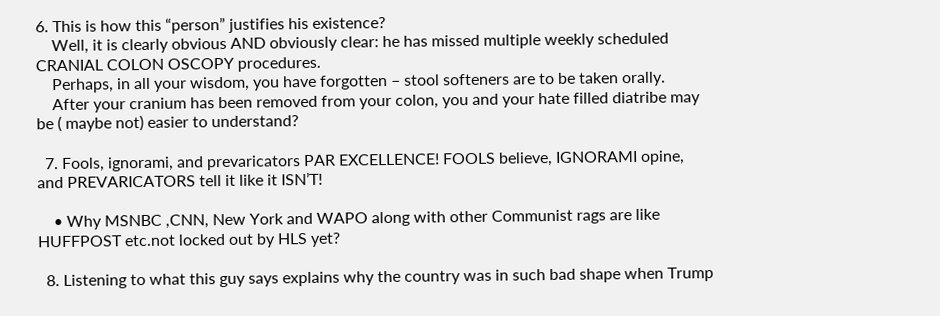6. This is how this “person” justifies his existence?
    Well, it is clearly obvious AND obviously clear: he has missed multiple weekly scheduled CRANIAL COLON OSCOPY procedures.
    Perhaps, in all your wisdom, you have forgotten – stool softeners are to be taken orally.
    After your cranium has been removed from your colon, you and your hate filled diatribe may be ( maybe not) easier to understand?

  7. Fools, ignorami, and prevaricators PAR EXCELLENCE! FOOLS believe, IGNORAMI opine, and PREVARICATORS tell it like it ISN’T!

    • Why MSNBC ,CNN, New York and WAPO along with other Communist rags are like HUFFPOST etc.not locked out by HLS yet?

  8. Listening to what this guy says explains why the country was in such bad shape when Trump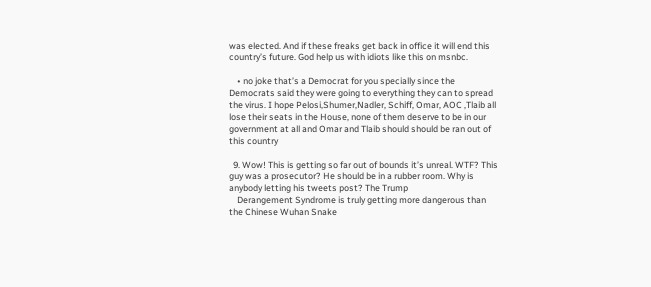was elected. And if these freaks get back in office it will end this country’s future. God help us with idiots like this on msnbc.

    • no joke that’s a Democrat for you specially since the Democrats said they were going to everything they can to spread the virus. I hope Pelosi,Shumer,Nadler, Schiff, Omar, AOC ,Tlaib all lose their seats in the House, none of them deserve to be in our government at all and Omar and Tlaib should should be ran out of this country

  9. Wow! This is getting so far out of bounds it’s unreal. WTF? This guy was a prosecutor? He should be in a rubber room. Why is anybody letting his tweets post? The Trump
    Derangement Syndrome is truly getting more dangerous than the Chinese Wuhan Snake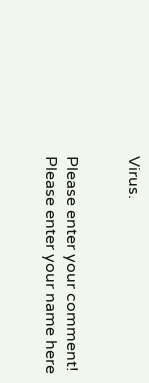Virus.


Please enter your comment!
Please enter your name here